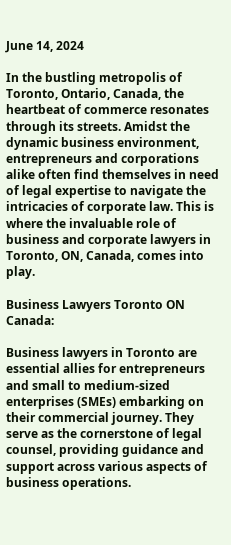June 14, 2024

In the bustling metropolis of Toronto, Ontario, Canada, the heartbeat of commerce resonates through its streets. Amidst the dynamic business environment, entrepreneurs and corporations alike often find themselves in need of legal expertise to navigate the intricacies of corporate law. This is where the invaluable role of business and corporate lawyers in Toronto, ON, Canada, comes into play.

Business Lawyers Toronto ON Canada:

Business lawyers in Toronto are essential allies for entrepreneurs and small to medium-sized enterprises (SMEs) embarking on their commercial journey. They serve as the cornerstone of legal counsel, providing guidance and support across various aspects of business operations.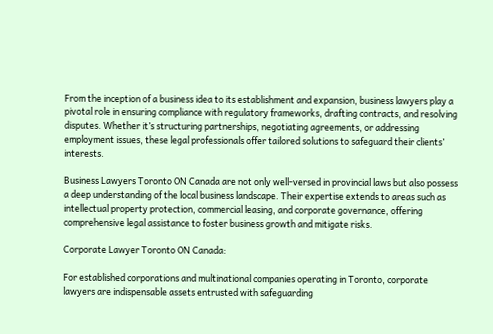From the inception of a business idea to its establishment and expansion, business lawyers play a pivotal role in ensuring compliance with regulatory frameworks, drafting contracts, and resolving disputes. Whether it’s structuring partnerships, negotiating agreements, or addressing employment issues, these legal professionals offer tailored solutions to safeguard their clients’ interests.

Business Lawyers Toronto ON Canada are not only well-versed in provincial laws but also possess a deep understanding of the local business landscape. Their expertise extends to areas such as intellectual property protection, commercial leasing, and corporate governance, offering comprehensive legal assistance to foster business growth and mitigate risks.

Corporate Lawyer Toronto ON Canada:

For established corporations and multinational companies operating in Toronto, corporate lawyers are indispensable assets entrusted with safeguarding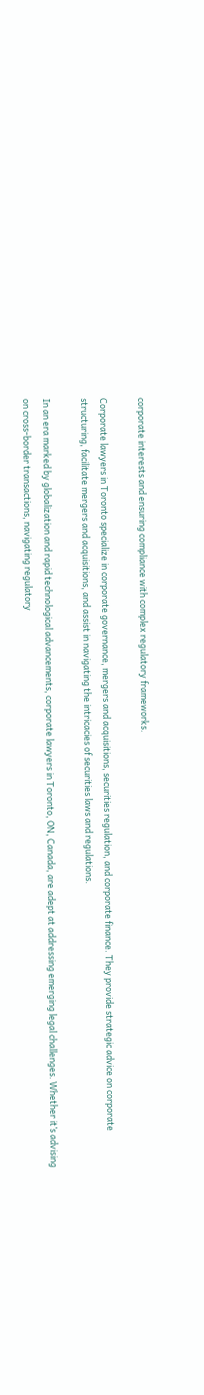corporate interests and ensuring compliance with complex regulatory frameworks.

Corporate lawyers in Toronto specialize in corporate governance, mergers and acquisitions, securities regulation, and corporate finance. They provide strategic advice on corporate structuring, facilitate mergers and acquisitions, and assist in navigating the intricacies of securities laws and regulations.

In an era marked by globalization and rapid technological advancements, corporate lawyers in Toronto, ON, Canada, are adept at addressing emerging legal challenges. Whether it’s advising on cross-border transactions, navigating regulatory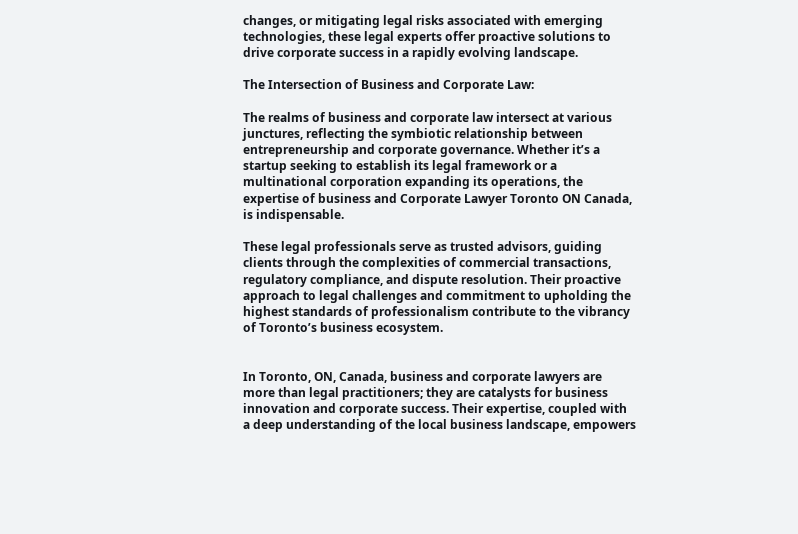changes, or mitigating legal risks associated with emerging technologies, these legal experts offer proactive solutions to drive corporate success in a rapidly evolving landscape.

The Intersection of Business and Corporate Law:

The realms of business and corporate law intersect at various junctures, reflecting the symbiotic relationship between entrepreneurship and corporate governance. Whether it’s a startup seeking to establish its legal framework or a multinational corporation expanding its operations, the expertise of business and Corporate Lawyer Toronto ON Canada, is indispensable.

These legal professionals serve as trusted advisors, guiding clients through the complexities of commercial transactions, regulatory compliance, and dispute resolution. Their proactive approach to legal challenges and commitment to upholding the highest standards of professionalism contribute to the vibrancy of Toronto’s business ecosystem.


In Toronto, ON, Canada, business and corporate lawyers are more than legal practitioners; they are catalysts for business innovation and corporate success. Their expertise, coupled with a deep understanding of the local business landscape, empowers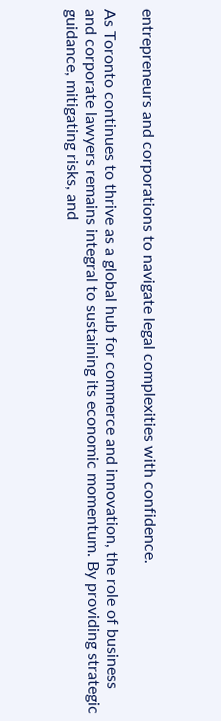entrepreneurs and corporations to navigate legal complexities with confidence.

As Toronto continues to thrive as a global hub for commerce and innovation, the role of business and corporate lawyers remains integral to sustaining its economic momentum. By providing strategic guidance, mitigating risks, and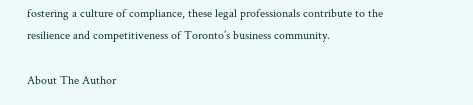fostering a culture of compliance, these legal professionals contribute to the resilience and competitiveness of Toronto’s business community.

About The Author